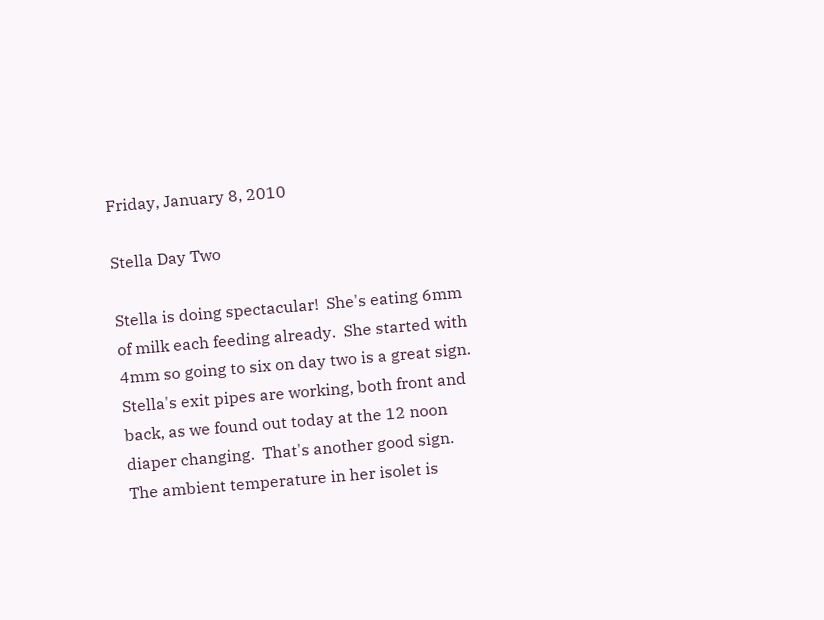Friday, January 8, 2010

Stella Day Two

Stella is doing spectacular!  She's eating 6mm of milk each feeding already.  She started with 4mm so going to six on day two is a great sign.  Stella's exit pipes are working, both front and back, as we found out today at the 12 noon diaper changing.  That's another good sign.  The ambient temperature in her isolet is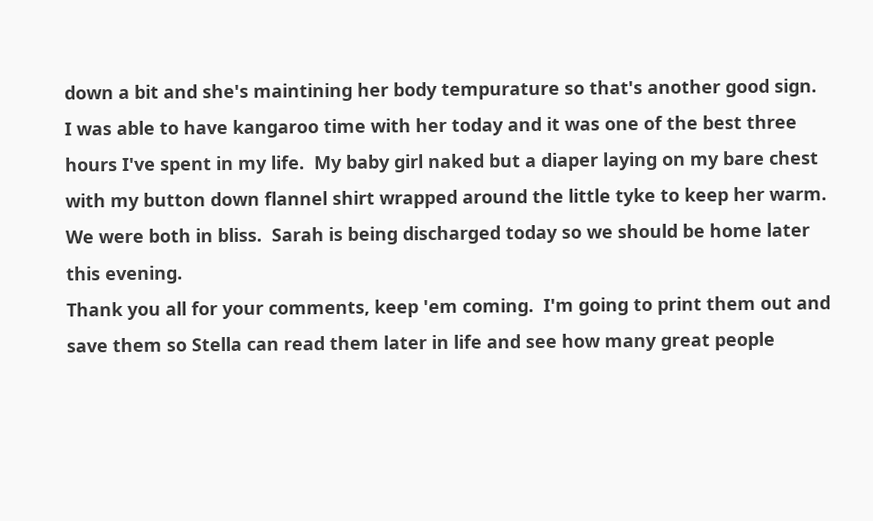down a bit and she's maintining her body tempurature so that's another good sign.
I was able to have kangaroo time with her today and it was one of the best three hours I've spent in my life.  My baby girl naked but a diaper laying on my bare chest with my button down flannel shirt wrapped around the little tyke to keep her warm.  We were both in bliss.  Sarah is being discharged today so we should be home later this evening.
Thank you all for your comments, keep 'em coming.  I'm going to print them out and save them so Stella can read them later in life and see how many great people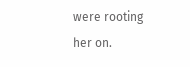were rooting her on.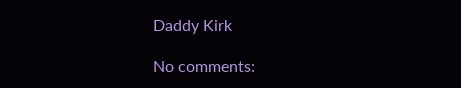Daddy Kirk

No comments: